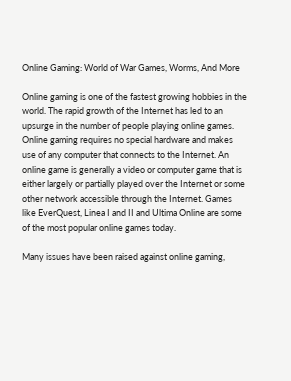Online Gaming: World of War Games, Worms, And More

Online gaming is one of the fastest growing hobbies in the world. The rapid growth of the Internet has led to an upsurge in the number of people playing online games. Online gaming requires no special hardware and makes use of any computer that connects to the Internet. An online game is generally a video or computer game that is either largely or partially played over the Internet or some other network accessible through the Internet. Games like EverQuest, Linea I and II and Ultima Online are some of the most popular online games today.

Many issues have been raised against online gaming,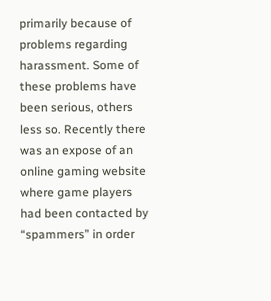primarily because of problems regarding harassment. Some of these problems have been serious, others less so. Recently there was an expose of an online gaming website where game players had been contacted by “spammers” in order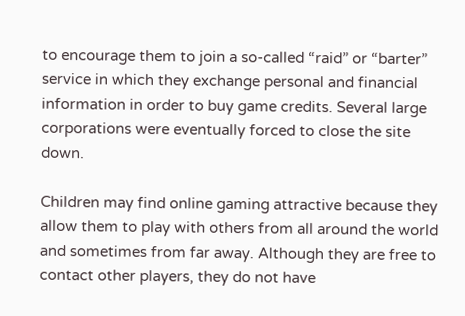to encourage them to join a so-called “raid” or “barter” service in which they exchange personal and financial information in order to buy game credits. Several large corporations were eventually forced to close the site down.

Children may find online gaming attractive because they allow them to play with others from all around the world and sometimes from far away. Although they are free to contact other players, they do not have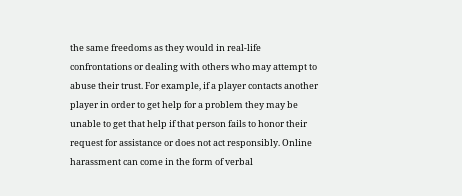the same freedoms as they would in real-life confrontations or dealing with others who may attempt to abuse their trust. For example, if a player contacts another player in order to get help for a problem they may be unable to get that help if that person fails to honor their request for assistance or does not act responsibly. Online harassment can come in the form of verbal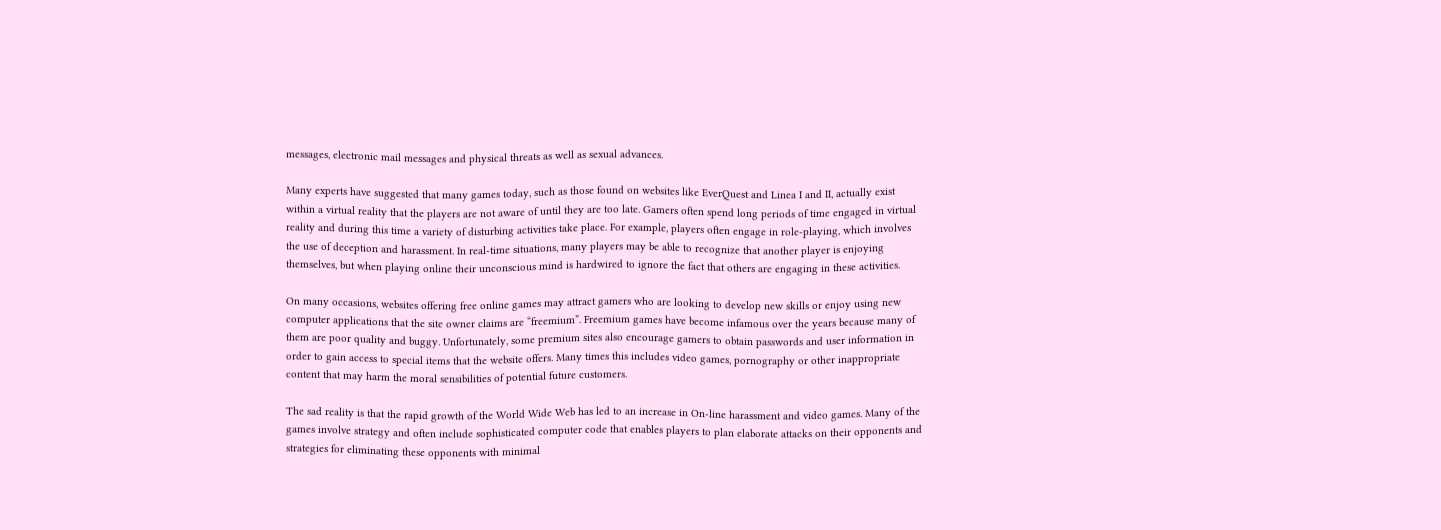messages, electronic mail messages and physical threats as well as sexual advances.

Many experts have suggested that many games today, such as those found on websites like EverQuest and Linea I and II, actually exist within a virtual reality that the players are not aware of until they are too late. Gamers often spend long periods of time engaged in virtual reality and during this time a variety of disturbing activities take place. For example, players often engage in role-playing, which involves the use of deception and harassment. In real-time situations, many players may be able to recognize that another player is enjoying themselves, but when playing online their unconscious mind is hardwired to ignore the fact that others are engaging in these activities.

On many occasions, websites offering free online games may attract gamers who are looking to develop new skills or enjoy using new computer applications that the site owner claims are “freemium”. Freemium games have become infamous over the years because many of them are poor quality and buggy. Unfortunately, some premium sites also encourage gamers to obtain passwords and user information in order to gain access to special items that the website offers. Many times this includes video games, pornography or other inappropriate content that may harm the moral sensibilities of potential future customers.

The sad reality is that the rapid growth of the World Wide Web has led to an increase in On-line harassment and video games. Many of the games involve strategy and often include sophisticated computer code that enables players to plan elaborate attacks on their opponents and strategies for eliminating these opponents with minimal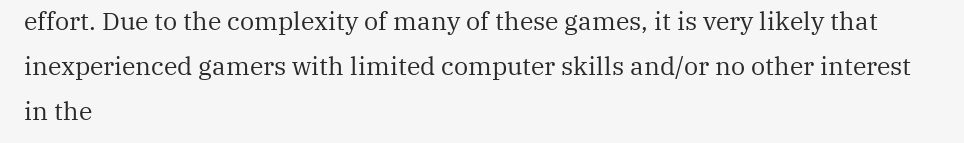effort. Due to the complexity of many of these games, it is very likely that inexperienced gamers with limited computer skills and/or no other interest in the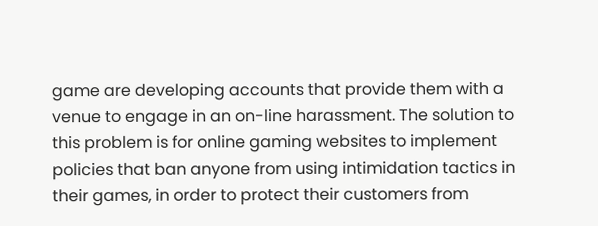game are developing accounts that provide them with a venue to engage in an on-line harassment. The solution to this problem is for online gaming websites to implement policies that ban anyone from using intimidation tactics in their games, in order to protect their customers from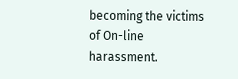becoming the victims of On-line harassment.